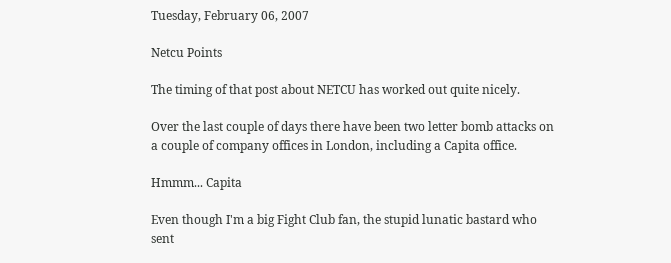Tuesday, February 06, 2007

Netcu Points

The timing of that post about NETCU has worked out quite nicely.

Over the last couple of days there have been two letter bomb attacks on a couple of company offices in London, including a Capita office.

Hmmm... Capita

Even though I'm a big Fight Club fan, the stupid lunatic bastard who sent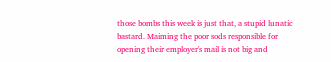those bombs this week is just that, a stupid lunatic bastard. Maiming the poor sods responsible for opening their employer's mail is not big and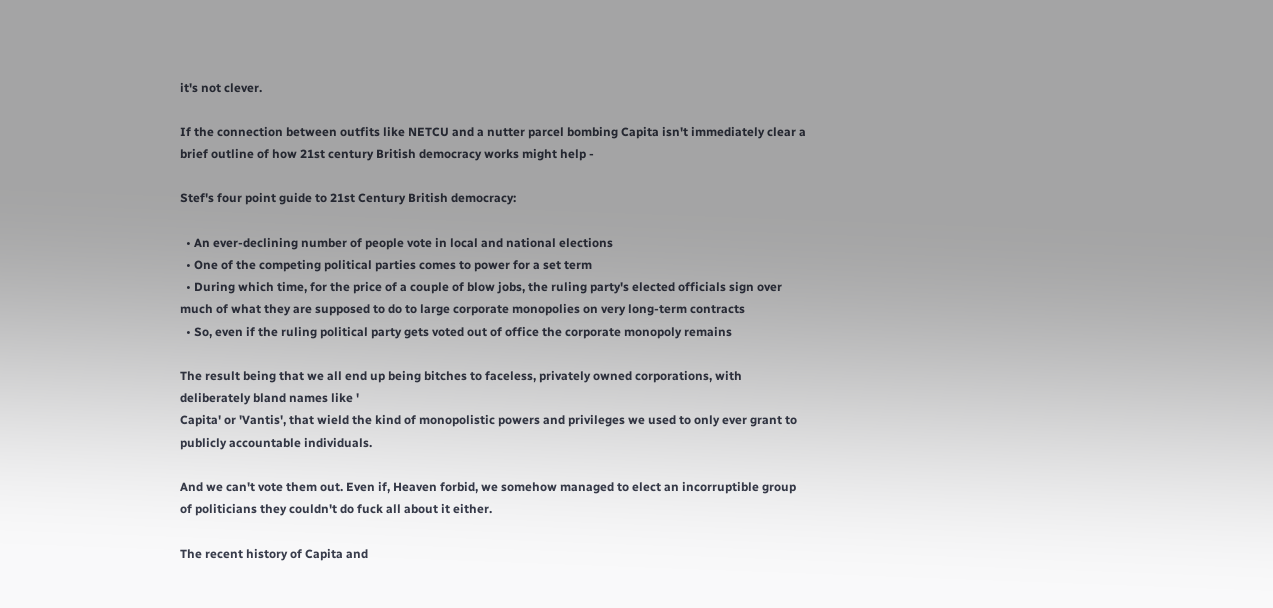it's not clever.

If the connection between outfits like NETCU and a nutter parcel bombing Capita isn't immediately clear a brief outline of how 21st century British democracy works might help -

Stef's four point guide to 21st Century British democracy:

  • An ever-declining number of people vote in local and national elections
  • One of the competing political parties comes to power for a set term
  • During which time, for the price of a couple of blow jobs, the ruling party's elected officials sign over much of what they are supposed to do to large corporate monopolies on very long-term contracts
  • So, even if the ruling political party gets voted out of office the corporate monopoly remains

The result being that we all end up being bitches to faceless, privately owned corporations, with deliberately bland names like '
Capita' or 'Vantis', that wield the kind of monopolistic powers and privileges we used to only ever grant to publicly accountable individuals.

And we can't vote them out. Even if, Heaven forbid, we somehow managed to elect an incorruptible group of politicians they couldn't do fuck all about it either.

The recent history of Capita and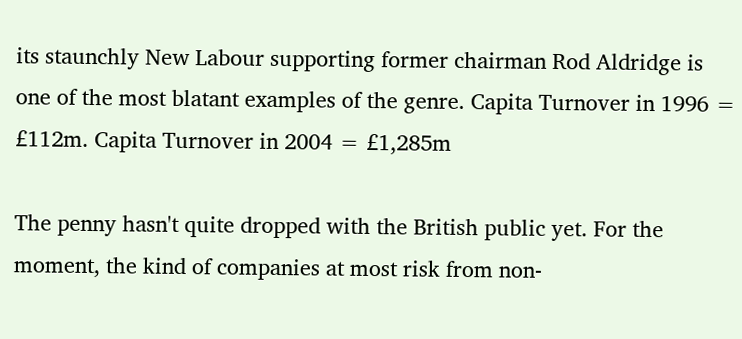its staunchly New Labour supporting former chairman Rod Aldridge is one of the most blatant examples of the genre. Capita Turnover in 1996 = £112m. Capita Turnover in 2004 = £1,285m

The penny hasn't quite dropped with the British public yet. For the moment, the kind of companies at most risk from non-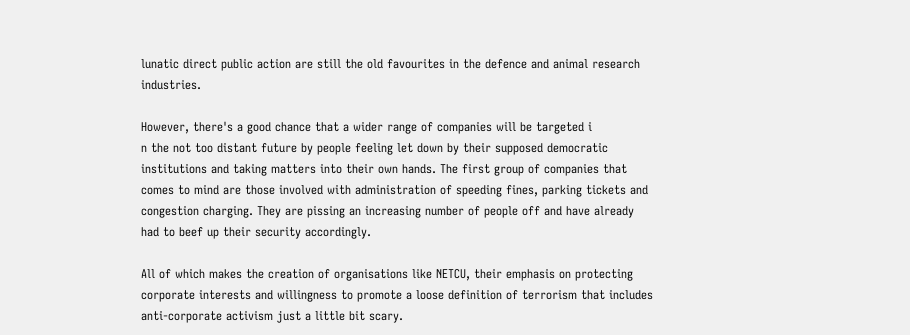lunatic direct public action are still the old favourites in the defence and animal research industries.

However, there's a good chance that a wider range of companies will be targeted i
n the not too distant future by people feeling let down by their supposed democratic institutions and taking matters into their own hands. The first group of companies that comes to mind are those involved with administration of speeding fines, parking tickets and congestion charging. They are pissing an increasing number of people off and have already had to beef up their security accordingly.

All of which makes the creation of organisations like NETCU, their emphasis on protecting corporate interests and willingness to promote a loose definition of terrorism that includes anti-corporate activism just a little bit scary.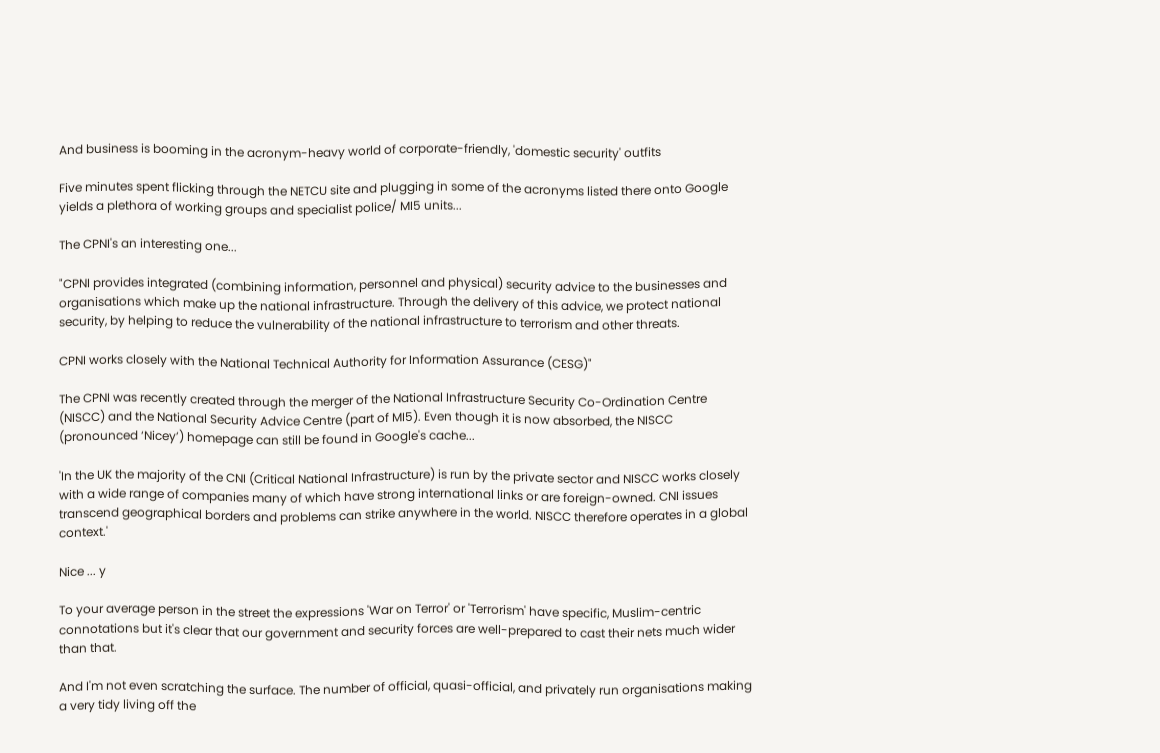And business is booming in the acronym-heavy world of corporate-friendly, 'domestic security' outfits

Five minutes spent flicking through the NETCU site and plugging in some of the acronyms listed there onto Google yields a plethora of working groups and specialist police/ MI5 units...

The CPNI's an interesting one...

"CPNI provides integrated (combining information, personnel and physical) security advice to the businesses and organisations which make up the national infrastructure. Through the delivery of this advice, we protect national security, by helping to reduce the vulnerability of the national infrastructure to terrorism and other threats.

CPNI works closely with the National Technical Authority for Information Assurance (CESG)"

The CPNI was recently created through the merger of the National Infrastructure Security Co-Ordination Centre (NISCC) and the National Security Advice Centre (part of MI5). Even though it is now absorbed, the NISCC (pronounced ‘Nicey’) homepage can still be found in Google's cache...

'In the UK the majority of the CNI (Critical National Infrastructure) is run by the private sector and NISCC works closely with a wide range of companies many of which have strong international links or are foreign-owned. CNI issues transcend geographical borders and problems can strike anywhere in the world. NISCC therefore operates in a global context.'

Nice ... y

To your average person in the street the expressions 'War on Terror' or 'Terrorism' have specific, Muslim-centric connotations but it's clear that our government and security forces are well-prepared to cast their nets much wider than that.

And I'm not even scratching the surface. The number of official, quasi-official, and privately run organisations making a very tidy living off the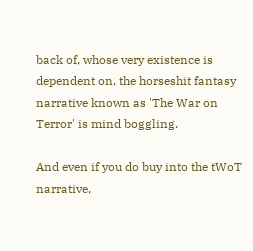back of, whose very existence is dependent on, the horseshit fantasy narrative known as 'The War on Terror' is mind boggling.

And even if you do buy into the tWoT narrative,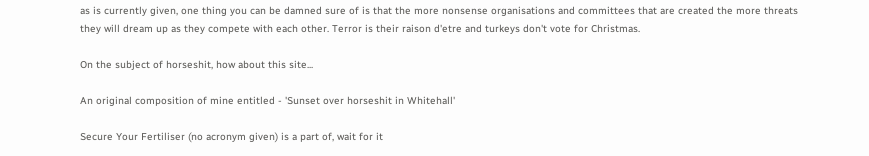as is currently given, one thing you can be damned sure of is that the more nonsense organisations and committees that are created the more threats they will dream up as they compete with each other. Terror is their raison d'etre and turkeys don't vote for Christmas.

On the subject of horseshit, how about this site...

An original composition of mine entitled - 'Sunset over horseshit in Whitehall'

Secure Your Fertiliser (no acronym given) is a part of, wait for it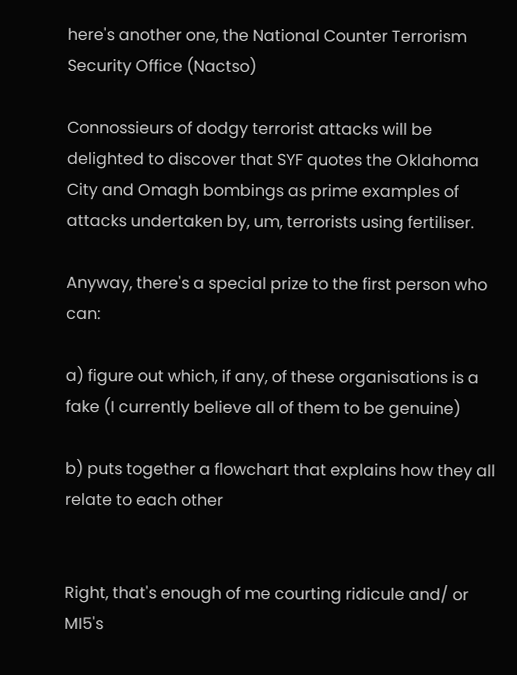here's another one, the National Counter Terrorism Security Office (Nactso)

Connossieurs of dodgy terrorist attacks will be delighted to discover that SYF quotes the Oklahoma City and Omagh bombings as prime examples of attacks undertaken by, um, terrorists using fertiliser.

Anyway, there's a special prize to the first person who can:

a) figure out which, if any, of these organisations is a fake (I currently believe all of them to be genuine)

b) puts together a flowchart that explains how they all relate to each other


Right, that's enough of me courting ridicule and/ or MI5's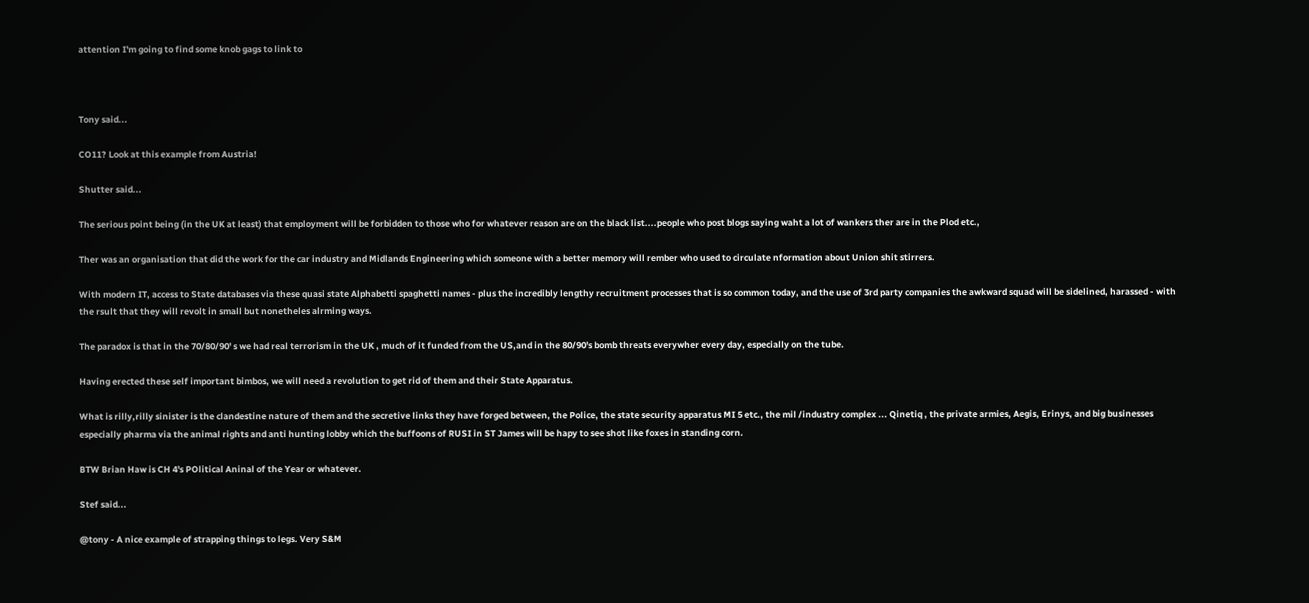attention I'm going to find some knob gags to link to



Tony said...

CO11? Look at this example from Austria!

Shutter said...

The serious point being (in the UK at least) that employment will be forbidden to those who for whatever reason are on the black list....people who post blogs saying waht a lot of wankers ther are in the Plod etc.,

Ther was an organisation that did the work for the car industry and Midlands Engineering which someone with a better memory will rember who used to circulate nformation about Union shit stirrers.

With modern IT, access to State databases via these quasi state Alphabetti spaghetti names - plus the incredibly lengthy recruitment processes that is so common today, and the use of 3rd party companies the awkward squad will be sidelined, harassed - with the rsult that they will revolt in small but nonetheles alrming ways.

The paradox is that in the 70/80/90' s we had real terrorism in the UK , much of it funded from the US,and in the 80/90's bomb threats everywher every day, especially on the tube.

Having erected these self important bimbos, we will need a revolution to get rid of them and their State Apparatus.

What is rilly,rilly sinister is the clandestine nature of them and the secretive links they have forged between, the Police, the state security apparatus MI 5 etc., the mil /industry complex ... Qinetiq , the private armies, Aegis, Erinys, and big businesses especially pharma via the animal rights and anti hunting lobby which the buffoons of RUSI in ST James will be hapy to see shot like foxes in standing corn.

BTW Brian Haw is CH 4's POlitical Aninal of the Year or whatever.

Stef said...

@tony - A nice example of strapping things to legs. Very S&M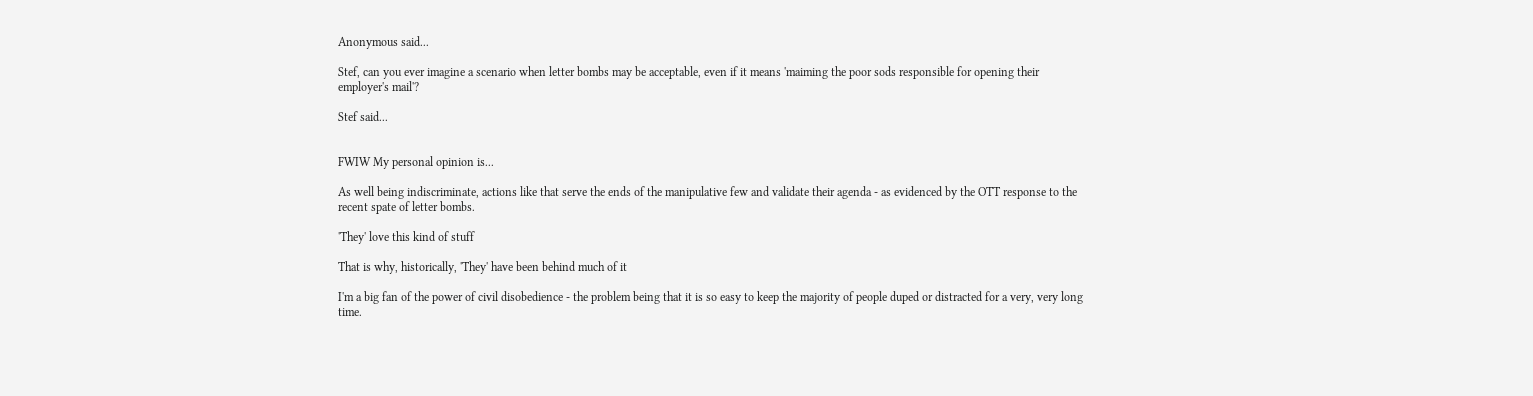Anonymous said...

Stef, can you ever imagine a scenario when letter bombs may be acceptable, even if it means 'maiming the poor sods responsible for opening their employer's mail'?

Stef said...


FWIW My personal opinion is...

As well being indiscriminate, actions like that serve the ends of the manipulative few and validate their agenda - as evidenced by the OTT response to the recent spate of letter bombs.

'They' love this kind of stuff

That is why, historically, 'They' have been behind much of it

I'm a big fan of the power of civil disobedience - the problem being that it is so easy to keep the majority of people duped or distracted for a very, very long time.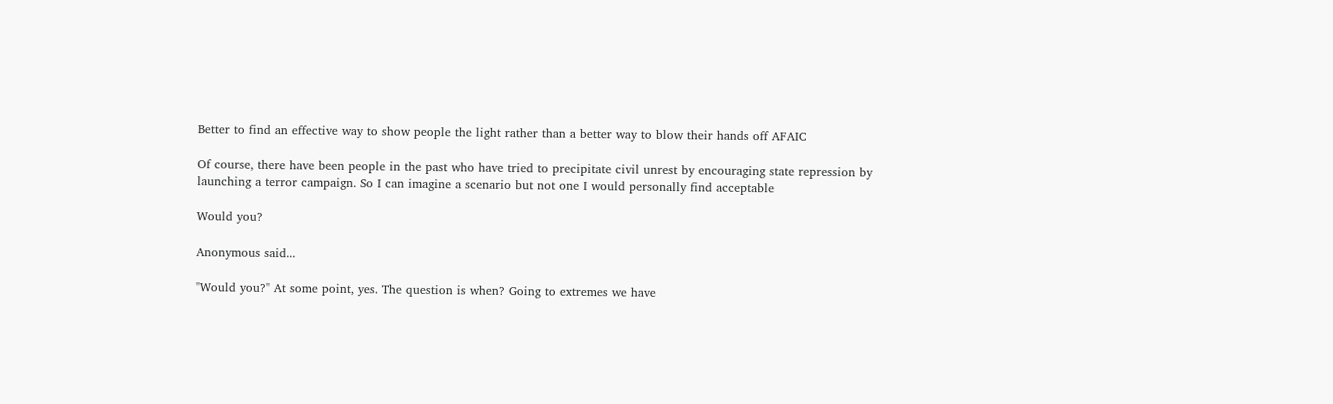Better to find an effective way to show people the light rather than a better way to blow their hands off AFAIC

Of course, there have been people in the past who have tried to precipitate civil unrest by encouraging state repression by launching a terror campaign. So I can imagine a scenario but not one I would personally find acceptable

Would you?

Anonymous said...

"Would you?" At some point, yes. The question is when? Going to extremes we have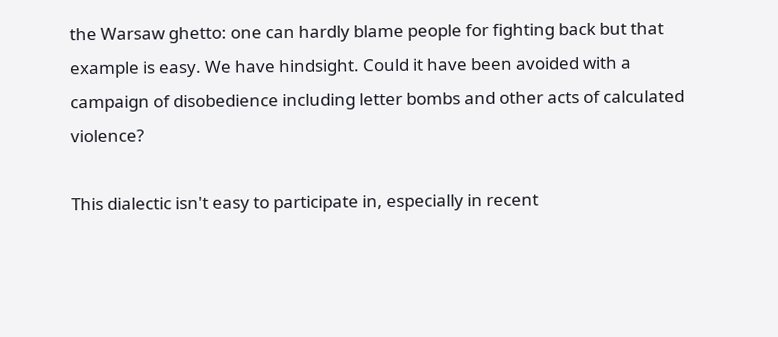the Warsaw ghetto: one can hardly blame people for fighting back but that example is easy. We have hindsight. Could it have been avoided with a campaign of disobedience including letter bombs and other acts of calculated violence?

This dialectic isn't easy to participate in, especially in recent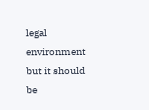legal environment but it should be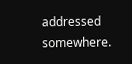addressed somewhere.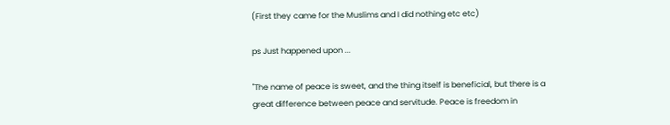(First they came for the Muslims and I did nothing etc etc)

ps Just happened upon ...

"The name of peace is sweet, and the thing itself is beneficial, but there is a great difference between peace and servitude. Peace is freedom in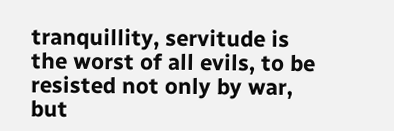tranquillity, servitude is the worst of all evils, to be resisted not only by war, but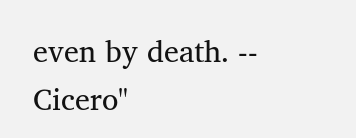even by death. -- Cicero"